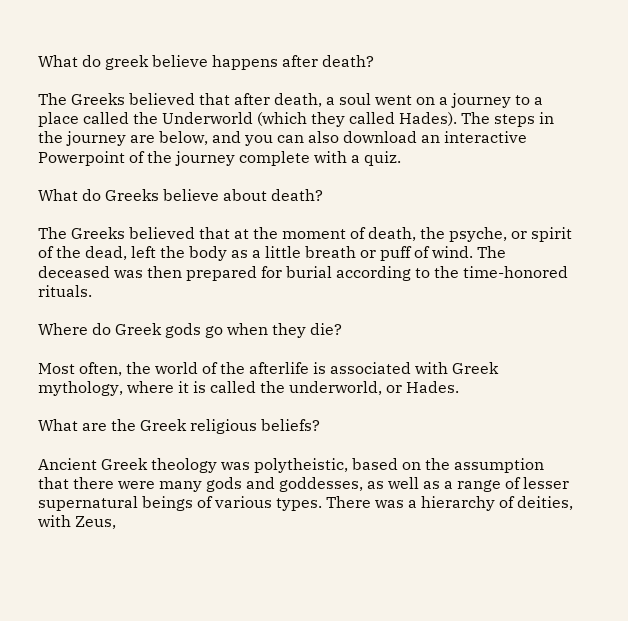What do greek believe happens after death?

The Greeks believed that after death, a soul went on a journey to a place called the Underworld (which they called Hades). The steps in the journey are below, and you can also download an interactive Powerpoint of the journey complete with a quiz.

What do Greeks believe about death?

The Greeks believed that at the moment of death, the psyche, or spirit of the dead, left the body as a little breath or puff of wind. The deceased was then prepared for burial according to the time-honored rituals.

Where do Greek gods go when they die?

Most often, the world of the afterlife is associated with Greek mythology, where it is called the underworld, or Hades.

What are the Greek religious beliefs?

Ancient Greek theology was polytheistic, based on the assumption that there were many gods and goddesses, as well as a range of lesser supernatural beings of various types. There was a hierarchy of deities, with Zeus,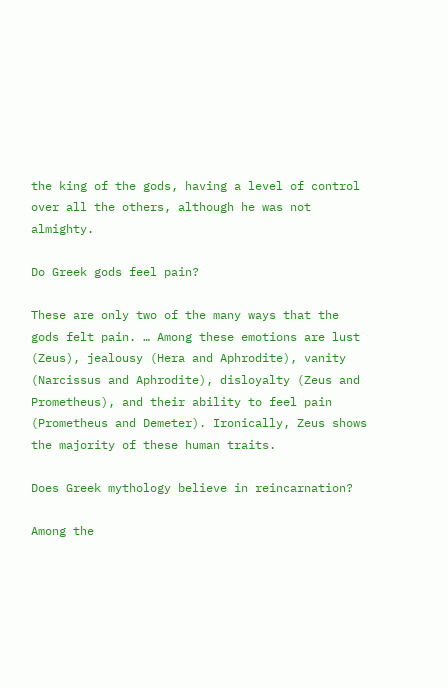the king of the gods, having a level of control over all the others, although he was not almighty.

Do Greek gods feel pain?

These are only two of the many ways that the gods felt pain. … Among these emotions are lust (Zeus), jealousy (Hera and Aphrodite), vanity (Narcissus and Aphrodite), disloyalty (Zeus and Prometheus), and their ability to feel pain (Prometheus and Demeter). Ironically, Zeus shows the majority of these human traits.

Does Greek mythology believe in reincarnation?

Among the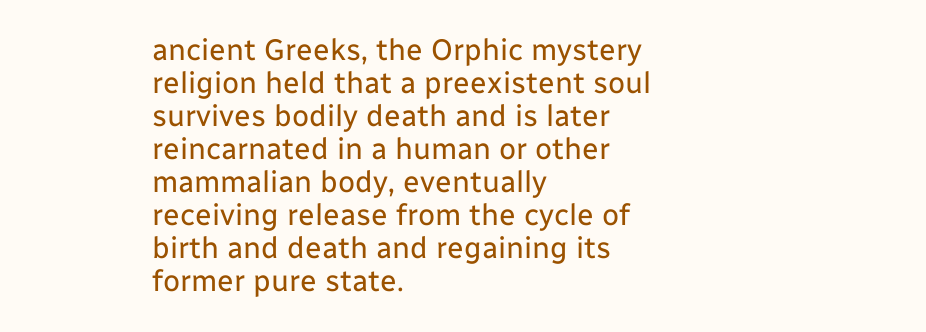ancient Greeks, the Orphic mystery religion held that a preexistent soul survives bodily death and is later reincarnated in a human or other mammalian body, eventually receiving release from the cycle of birth and death and regaining its former pure state.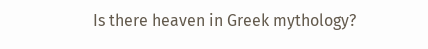Is there heaven in Greek mythology?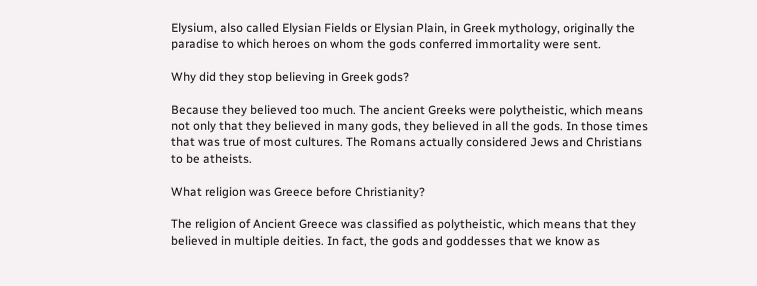Elysium, also called Elysian Fields or Elysian Plain, in Greek mythology, originally the paradise to which heroes on whom the gods conferred immortality were sent.

Why did they stop believing in Greek gods?

Because they believed too much. The ancient Greeks were polytheistic, which means not only that they believed in many gods, they believed in all the gods. In those times that was true of most cultures. The Romans actually considered Jews and Christians to be atheists.

What religion was Greece before Christianity?

The religion of Ancient Greece was classified as polytheistic, which means that they believed in multiple deities. In fact, the gods and goddesses that we know as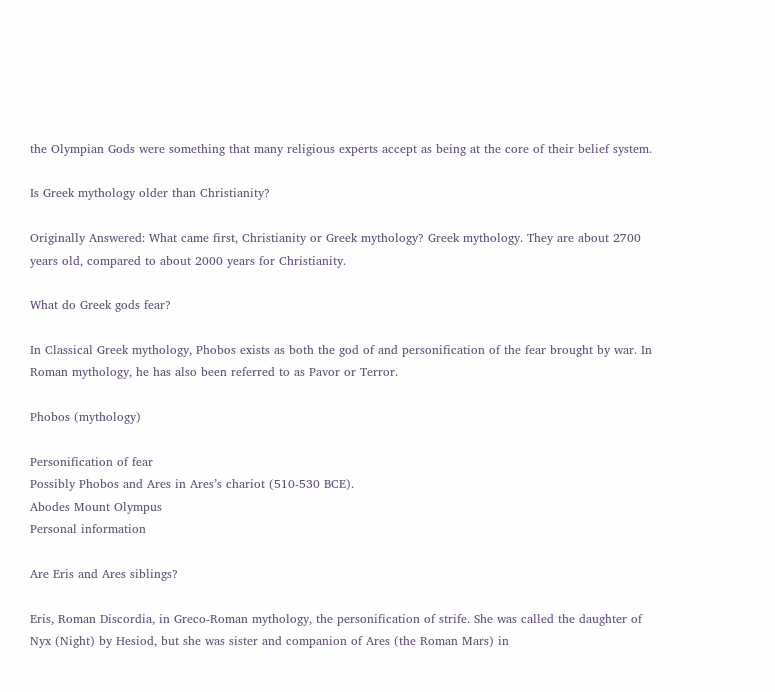the Olympian Gods were something that many religious experts accept as being at the core of their belief system.

Is Greek mythology older than Christianity?

Originally Answered: What came first, Christianity or Greek mythology? Greek mythology. They are about 2700 years old, compared to about 2000 years for Christianity.

What do Greek gods fear?

In Classical Greek mythology, Phobos exists as both the god of and personification of the fear brought by war. In Roman mythology, he has also been referred to as Pavor or Terror.

Phobos (mythology)

Personification of fear
Possibly Phobos and Ares in Ares’s chariot (510-530 BCE).
Abodes Mount Olympus
Personal information

Are Eris and Ares siblings?

Eris, Roman Discordia, in Greco-Roman mythology, the personification of strife. She was called the daughter of Nyx (Night) by Hesiod, but she was sister and companion of Ares (the Roman Mars) in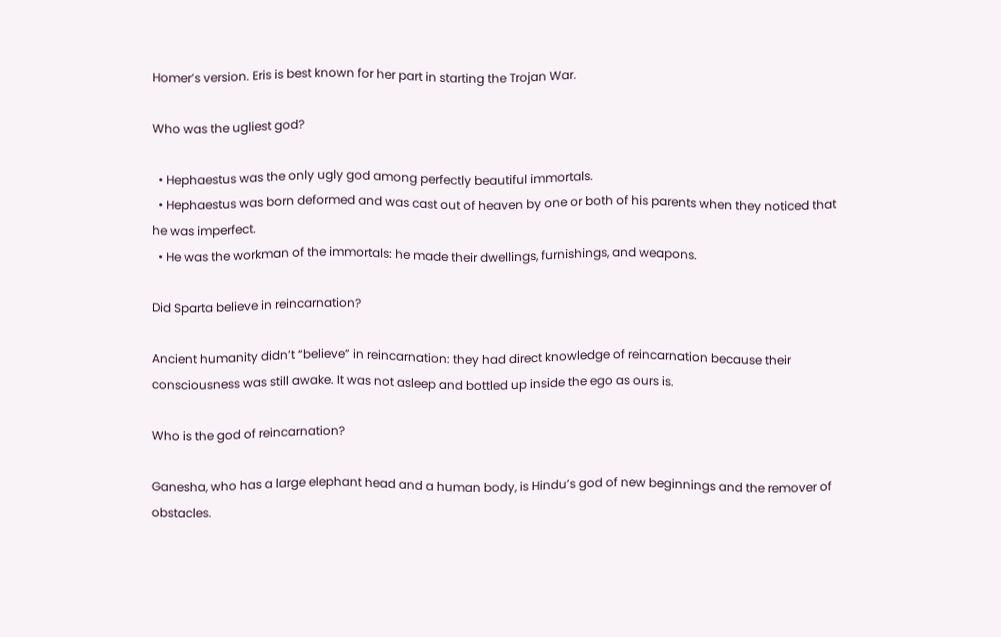Homer’s version. Eris is best known for her part in starting the Trojan War.

Who was the ugliest god?

  • Hephaestus was the only ugly god among perfectly beautiful immortals.
  • Hephaestus was born deformed and was cast out of heaven by one or both of his parents when they noticed that he was imperfect.
  • He was the workman of the immortals: he made their dwellings, furnishings, and weapons.

Did Sparta believe in reincarnation?

Ancient humanity didn’t “believe” in reincarnation: they had direct knowledge of reincarnation because their consciousness was still awake. It was not asleep and bottled up inside the ego as ours is.

Who is the god of reincarnation?

Ganesha, who has a large elephant head and a human body, is Hindu’s god of new beginnings and the remover of obstacles.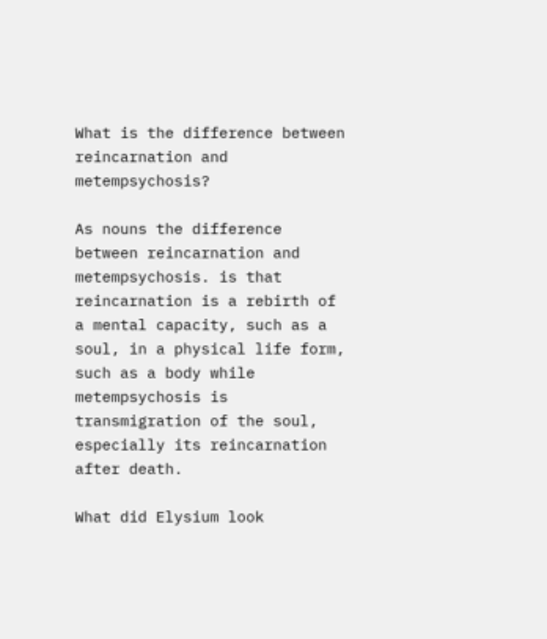What is the difference between reincarnation and metempsychosis?

As nouns the difference between reincarnation and metempsychosis. is that reincarnation is a rebirth of a mental capacity, such as a soul, in a physical life form, such as a body while metempsychosis is transmigration of the soul, especially its reincarnation after death.

What did Elysium look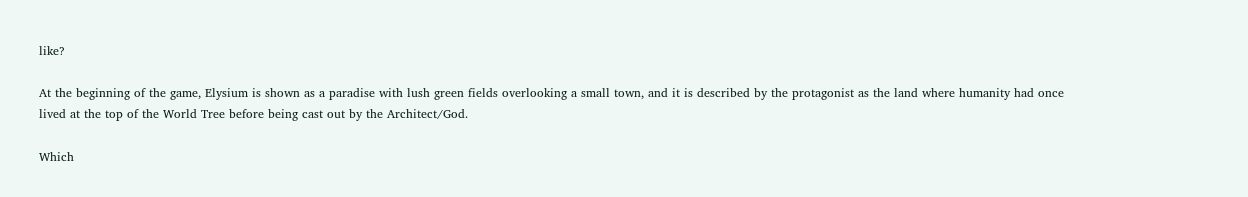like?

At the beginning of the game, Elysium is shown as a paradise with lush green fields overlooking a small town, and it is described by the protagonist as the land where humanity had once lived at the top of the World Tree before being cast out by the Architect/God.

Which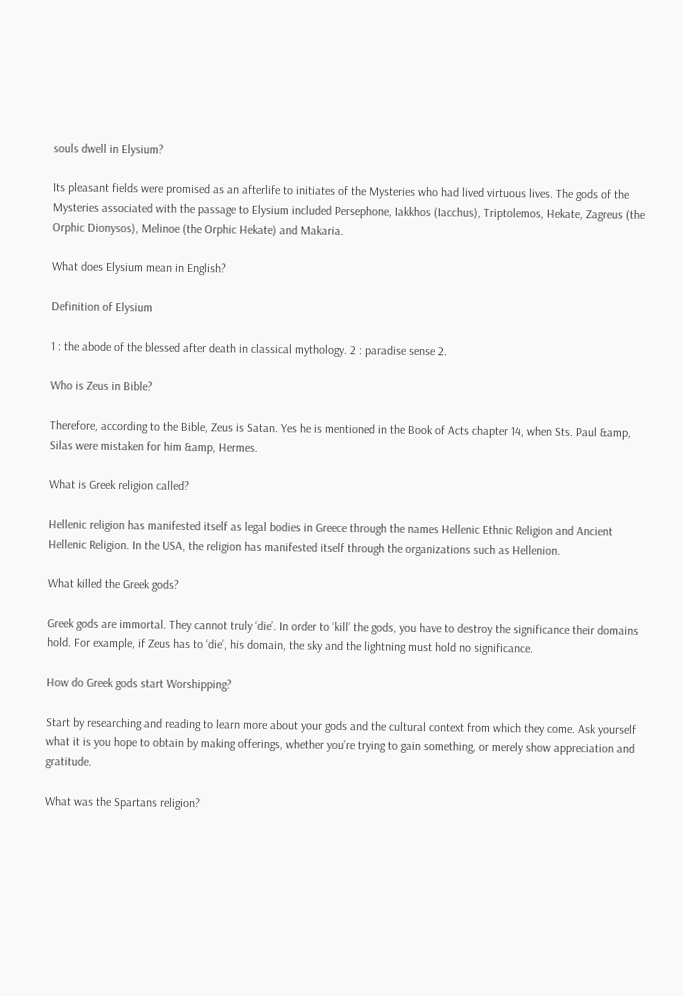souls dwell in Elysium?

Its pleasant fields were promised as an afterlife to initiates of the Mysteries who had lived virtuous lives. The gods of the Mysteries associated with the passage to Elysium included Persephone, Iakkhos (Iacchus), Triptolemos, Hekate, Zagreus (the Orphic Dionysos), Melinoe (the Orphic Hekate) and Makaria.

What does Elysium mean in English?

Definition of Elysium

1 : the abode of the blessed after death in classical mythology. 2 : paradise sense 2.

Who is Zeus in Bible?

Therefore, according to the Bible, Zeus is Satan. Yes he is mentioned in the Book of Acts chapter 14, when Sts. Paul &amp, Silas were mistaken for him &amp, Hermes.

What is Greek religion called?

Hellenic religion has manifested itself as legal bodies in Greece through the names Hellenic Ethnic Religion and Ancient Hellenic Religion. In the USA, the religion has manifested itself through the organizations such as Hellenion.

What killed the Greek gods?

Greek gods are immortal. They cannot truly ‘die’. In order to ‘kill’ the gods, you have to destroy the significance their domains hold. For example, if Zeus has to ‘die’, his domain, the sky and the lightning must hold no significance.

How do Greek gods start Worshipping?

Start by researching and reading to learn more about your gods and the cultural context from which they come. Ask yourself what it is you hope to obtain by making offerings, whether you’re trying to gain something, or merely show appreciation and gratitude.

What was the Spartans religion?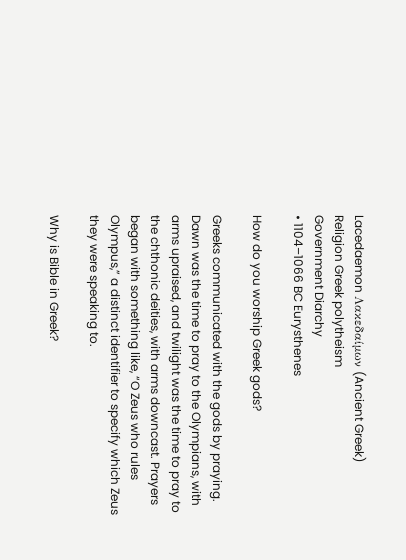Lacedaemon Λακεδαίμων (Ancient Greek)
Religion Greek polytheism
Government Diarchy
• 1104–1066 BC Eurysthenes

How do you worship Greek gods?

Greeks communicated with the gods by praying. Dawn was the time to pray to the Olympians, with arms upraised, and twilight was the time to pray to the chthonic deities, with arms downcast. Prayers began with something like, “O Zeus who rules Olympus,” a distinct identifier to specify which Zeus they were speaking to.

Why is Bible in Greek?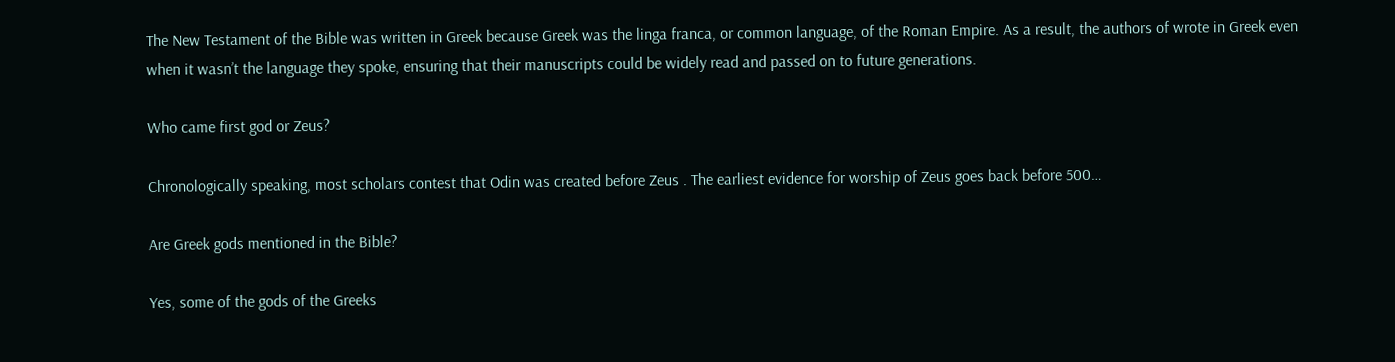The New Testament of the Bible was written in Greek because Greek was the linga franca, or common language, of the Roman Empire. As a result, the authors of wrote in Greek even when it wasn’t the language they spoke, ensuring that their manuscripts could be widely read and passed on to future generations.

Who came first god or Zeus?

Chronologically speaking, most scholars contest that Odin was created before Zeus . The earliest evidence for worship of Zeus goes back before 500…

Are Greek gods mentioned in the Bible?

Yes, some of the gods of the Greeks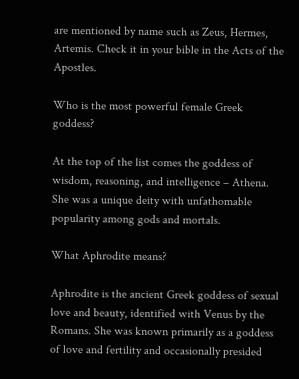are mentioned by name such as Zeus, Hermes, Artemis. Check it in your bible in the Acts of the Apostles.

Who is the most powerful female Greek goddess?

At the top of the list comes the goddess of wisdom, reasoning, and intelligence – Athena. She was a unique deity with unfathomable popularity among gods and mortals.

What Aphrodite means?

Aphrodite is the ancient Greek goddess of sexual love and beauty, identified with Venus by the Romans. She was known primarily as a goddess of love and fertility and occasionally presided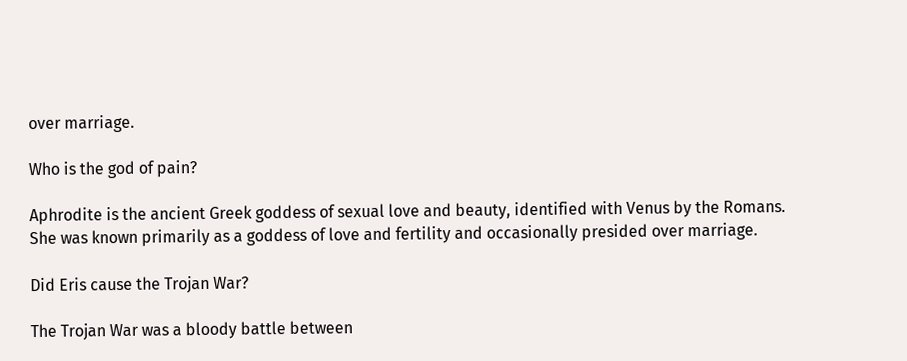over marriage.

Who is the god of pain?

Aphrodite is the ancient Greek goddess of sexual love and beauty, identified with Venus by the Romans. She was known primarily as a goddess of love and fertility and occasionally presided over marriage.

Did Eris cause the Trojan War?

The Trojan War was a bloody battle between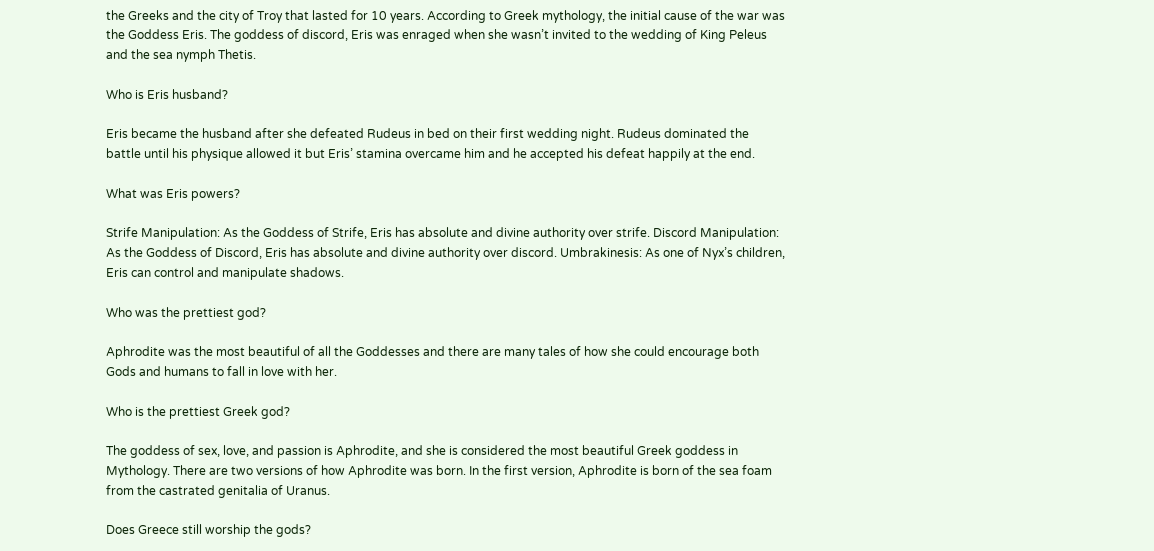the Greeks and the city of Troy that lasted for 10 years. According to Greek mythology, the initial cause of the war was the Goddess Eris. The goddess of discord, Eris was enraged when she wasn’t invited to the wedding of King Peleus and the sea nymph Thetis.

Who is Eris husband?

Eris became the husband after she defeated Rudeus in bed on their first wedding night. Rudeus dominated the battle until his physique allowed it but Eris’ stamina overcame him and he accepted his defeat happily at the end.

What was Eris powers?

Strife Manipulation: As the Goddess of Strife, Eris has absolute and divine authority over strife. Discord Manipulation: As the Goddess of Discord, Eris has absolute and divine authority over discord. Umbrakinesis: As one of Nyx’s children, Eris can control and manipulate shadows.

Who was the prettiest god?

Aphrodite was the most beautiful of all the Goddesses and there are many tales of how she could encourage both Gods and humans to fall in love with her.

Who is the prettiest Greek god?

The goddess of sex, love, and passion is Aphrodite, and she is considered the most beautiful Greek goddess in Mythology. There are two versions of how Aphrodite was born. In the first version, Aphrodite is born of the sea foam from the castrated genitalia of Uranus.

Does Greece still worship the gods?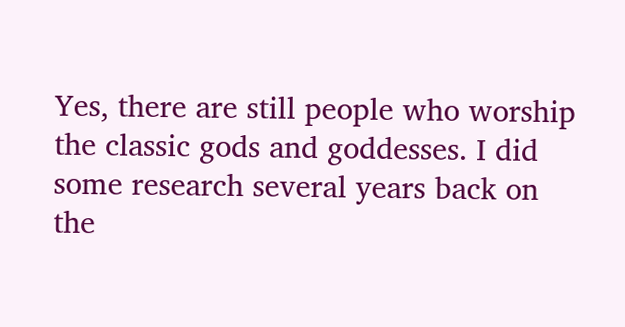Yes, there are still people who worship the classic gods and goddesses. I did some research several years back on the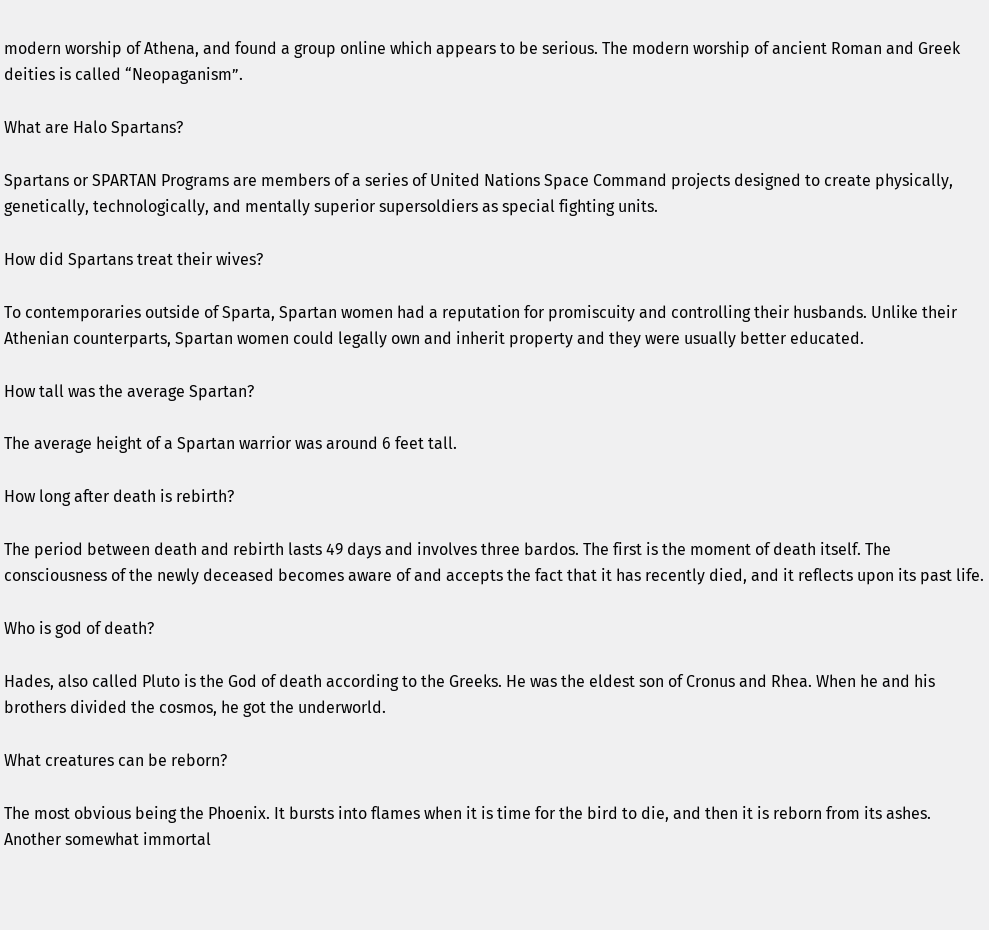modern worship of Athena, and found a group online which appears to be serious. The modern worship of ancient Roman and Greek deities is called “Neopaganism”.

What are Halo Spartans?

Spartans or SPARTAN Programs are members of a series of United Nations Space Command projects designed to create physically, genetically, technologically, and mentally superior supersoldiers as special fighting units.

How did Spartans treat their wives?

To contemporaries outside of Sparta, Spartan women had a reputation for promiscuity and controlling their husbands. Unlike their Athenian counterparts, Spartan women could legally own and inherit property and they were usually better educated.

How tall was the average Spartan?

The average height of a Spartan warrior was around 6 feet tall.

How long after death is rebirth?

The period between death and rebirth lasts 49 days and involves three bardos. The first is the moment of death itself. The consciousness of the newly deceased becomes aware of and accepts the fact that it has recently died, and it reflects upon its past life.

Who is god of death?

Hades, also called Pluto is the God of death according to the Greeks. He was the eldest son of Cronus and Rhea. When he and his brothers divided the cosmos, he got the underworld.

What creatures can be reborn?

The most obvious being the Phoenix. It bursts into flames when it is time for the bird to die, and then it is reborn from its ashes. Another somewhat immortal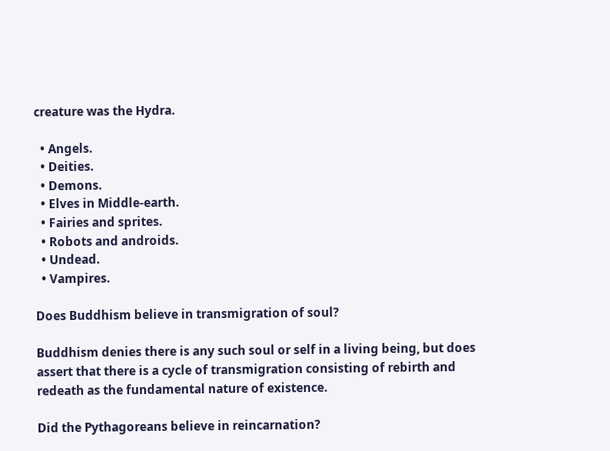creature was the Hydra.

  • Angels.
  • Deities.
  • Demons.
  • Elves in Middle-earth.
  • Fairies and sprites.
  • Robots and androids.
  • Undead.
  • Vampires.

Does Buddhism believe in transmigration of soul?

Buddhism denies there is any such soul or self in a living being, but does assert that there is a cycle of transmigration consisting of rebirth and redeath as the fundamental nature of existence.

Did the Pythagoreans believe in reincarnation?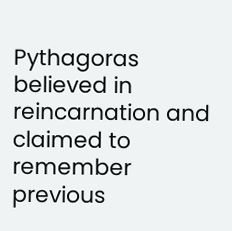Pythagoras believed in reincarnation and claimed to remember previous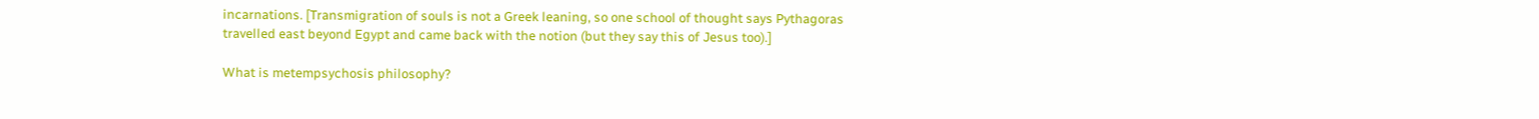incarnations. [Transmigration of souls is not a Greek leaning, so one school of thought says Pythagoras travelled east beyond Egypt and came back with the notion (but they say this of Jesus too).]

What is metempsychosis philosophy?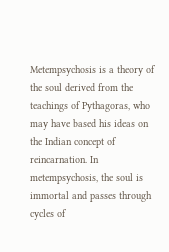Metempsychosis is a theory of the soul derived from the teachings of Pythagoras, who may have based his ideas on the Indian concept of reincarnation. In metempsychosis, the soul is immortal and passes through cycles of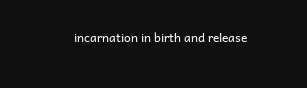incarnation in birth and release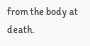from the body at death.